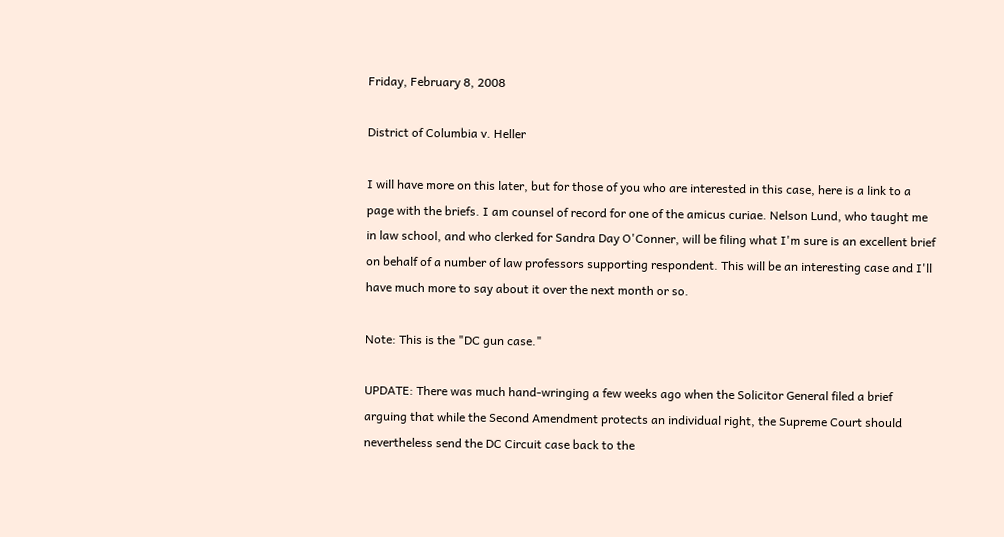Friday, February 8, 2008

District of Columbia v. Heller

I will have more on this later, but for those of you who are interested in this case, here is a link to a page with the briefs. I am counsel of record for one of the amicus curiae. Nelson Lund, who taught me in law school, and who clerked for Sandra Day O'Conner, will be filing what I'm sure is an excellent brief on behalf of a number of law professors supporting respondent. This will be an interesting case and I'll have much more to say about it over the next month or so.

Note: This is the "DC gun case."

UPDATE: There was much hand-wringing a few weeks ago when the Solicitor General filed a brief arguing that while the Second Amendment protects an individual right, the Supreme Court should nevertheless send the DC Circuit case back to the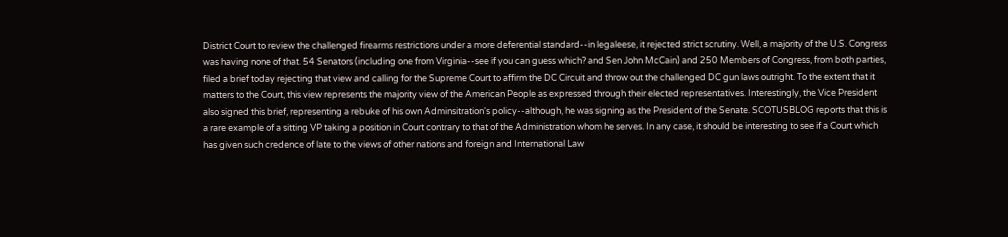District Court to review the challenged firearms restrictions under a more deferential standard--in legaleese, it rejected strict scrutiny. Well, a majority of the U.S. Congress was having none of that. 54 Senators (including one from Virginia--see if you can guess which? and Sen John McCain) and 250 Members of Congress, from both parties, filed a brief today rejecting that view and calling for the Supreme Court to affirm the DC Circuit and throw out the challenged DC gun laws outright. To the extent that it matters to the Court, this view represents the majority view of the American People as expressed through their elected representatives. Interestingly, the Vice President also signed this brief, representing a rebuke of his own Adminsitration's policy--although, he was signing as the President of the Senate. SCOTUSBLOG reports that this is a rare example of a sitting VP taking a position in Court contrary to that of the Administration whom he serves. In any case, it should be interesting to see if a Court which has given such credence of late to the views of other nations and foreign and International Law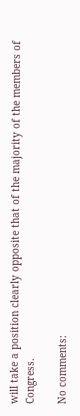will take a position clearly opposite that of the majority of the members of Congress.

No comments: